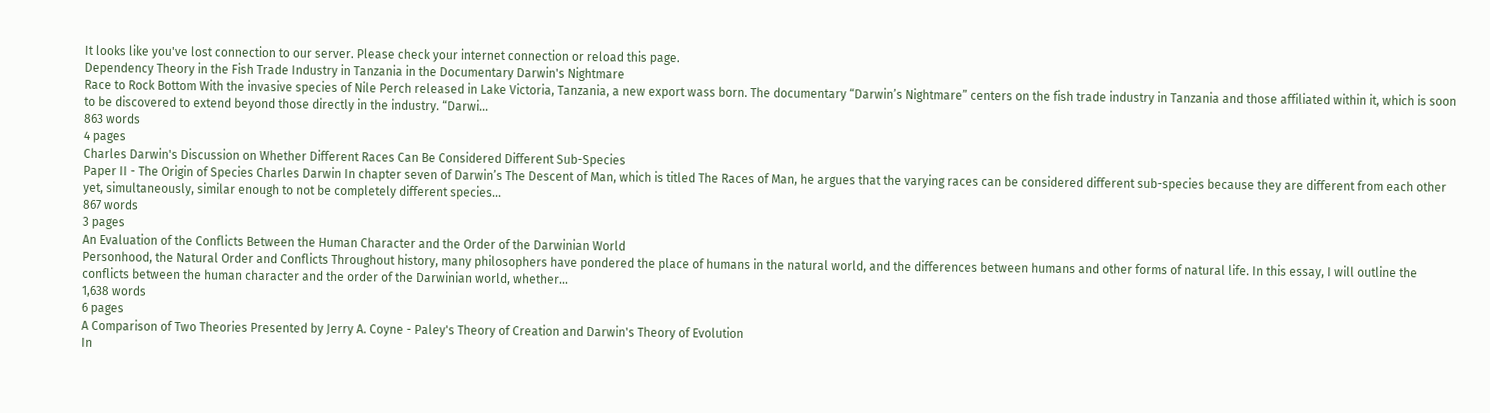It looks like you've lost connection to our server. Please check your internet connection or reload this page.
Dependency Theory in the Fish Trade Industry in Tanzania in the Documentary Darwin's Nightmare
Race to Rock Bottom With the invasive species of Nile Perch released in Lake Victoria, Tanzania, a new export wass born. The documentary “Darwin’s Nightmare” centers on the fish trade industry in Tanzania and those affiliated within it, which is soon to be discovered to extend beyond those directly in the industry. “Darwi...
863 words
4 pages
Charles Darwin's Discussion on Whether Different Races Can Be Considered Different Sub-Species
Paper II - The Origin of Species Charles Darwin In chapter seven of Darwin’s The Descent of Man, which is titled The Races of Man, he argues that the varying races can be considered different sub-species because they are different from each other yet, simultaneously, similar enough to not be completely different species...
867 words
3 pages
An Evaluation of the Conflicts Between the Human Character and the Order of the Darwinian World
Personhood, the Natural Order and Conflicts Throughout history, many philosophers have pondered the place of humans in the natural world, and the differences between humans and other forms of natural life. In this essay, I will outline the conflicts between the human character and the order of the Darwinian world, whether...
1,638 words
6 pages
A Comparison of Two Theories Presented by Jerry A. Coyne - Paley's Theory of Creation and Darwin's Theory of Evolution
In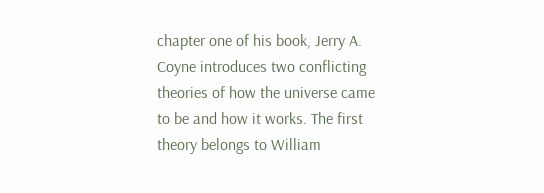chapter one of his book, Jerry A. Coyne introduces two conflicting theories of how the universe came to be and how it works. The first theory belongs to William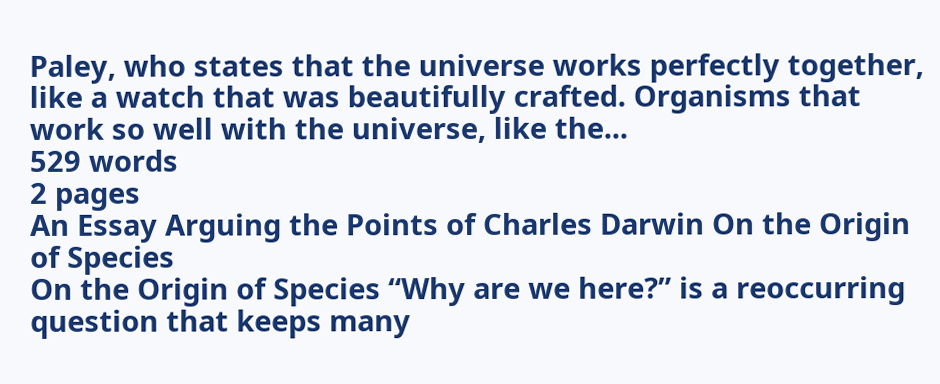Paley, who states that the universe works perfectly together, like a watch that was beautifully crafted. Organisms that work so well with the universe, like the...
529 words
2 pages
An Essay Arguing the Points of Charles Darwin On the Origin of Species
On the Origin of Species “Why are we here?” is a reoccurring question that keeps many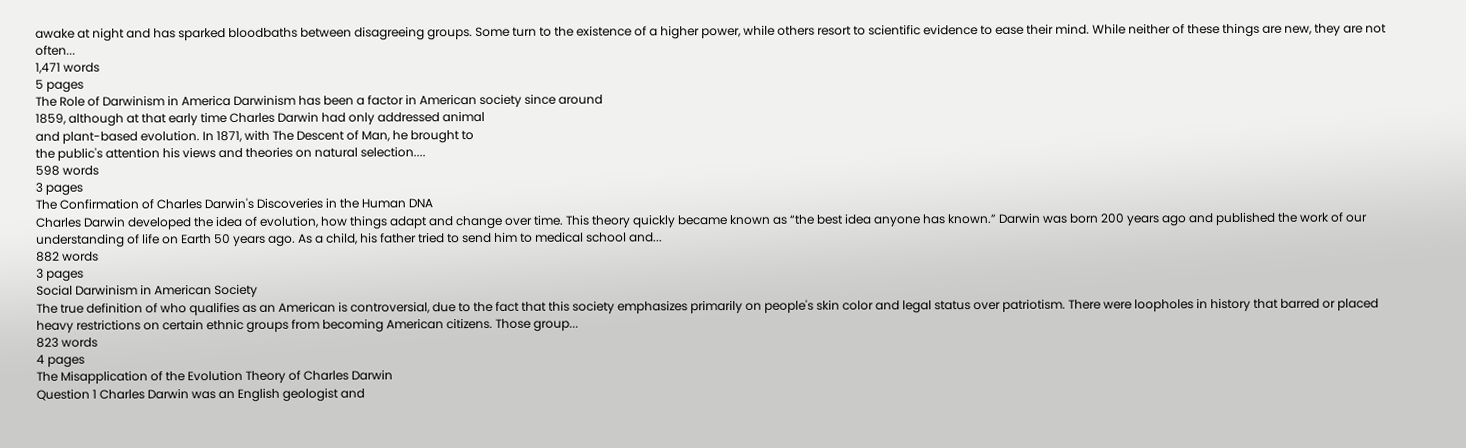awake at night and has sparked bloodbaths between disagreeing groups. Some turn to the existence of a higher power, while others resort to scientific evidence to ease their mind. While neither of these things are new, they are not often...
1,471 words
5 pages
The Role of Darwinism in America Darwinism has been a factor in American society since around
1859, although at that early time Charles Darwin had only addressed animal
and plant-based evolution. In 1871, with The Descent of Man, he brought to
the public's attention his views and theories on natural selection....
598 words
3 pages
The Confirmation of Charles Darwin's Discoveries in the Human DNA
Charles Darwin developed the idea of evolution, how things adapt and change over time. This theory quickly became known as “the best idea anyone has known.” Darwin was born 200 years ago and published the work of our understanding of life on Earth 50 years ago. As a child, his father tried to send him to medical school and...
882 words
3 pages
Social Darwinism in American Society
The true definition of who qualifies as an American is controversial, due to the fact that this society emphasizes primarily on people's skin color and legal status over patriotism. There were loopholes in history that barred or placed heavy restrictions on certain ethnic groups from becoming American citizens. Those group...
823 words
4 pages
The Misapplication of the Evolution Theory of Charles Darwin
Question 1 Charles Darwin was an English geologist and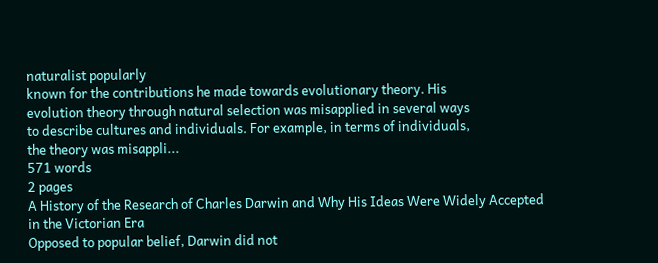naturalist popularly
known for the contributions he made towards evolutionary theory. His
evolution theory through natural selection was misapplied in several ways
to describe cultures and individuals. For example, in terms of individuals,
the theory was misappli...
571 words
2 pages
A History of the Research of Charles Darwin and Why His Ideas Were Widely Accepted in the Victorian Era
Opposed to popular belief, Darwin did not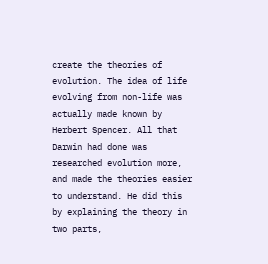create the theories of evolution. The idea of life evolving from non-life was actually made known by Herbert Spencer. All that Darwin had done was researched evolution more, and made the theories easier to understand. He did this by explaining the theory in two parts,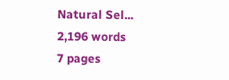Natural Sel...
2,196 words
7 pages